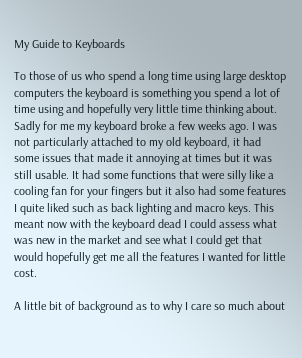My Guide to Keyboards

To those of us who spend a long time using large desktop computers the keyboard is something you spend a lot of time using and hopefully very little time thinking about. Sadly for me my keyboard broke a few weeks ago. I was not particularly attached to my old keyboard, it had some issues that made it annoying at times but it was still usable. It had some functions that were silly like a cooling fan for your fingers but it also had some features I quite liked such as back lighting and macro keys. This meant now with the keyboard dead I could assess what was new in the market and see what I could get that would hopefully get me all the features I wanted for little cost.

A little bit of background as to why I care so much about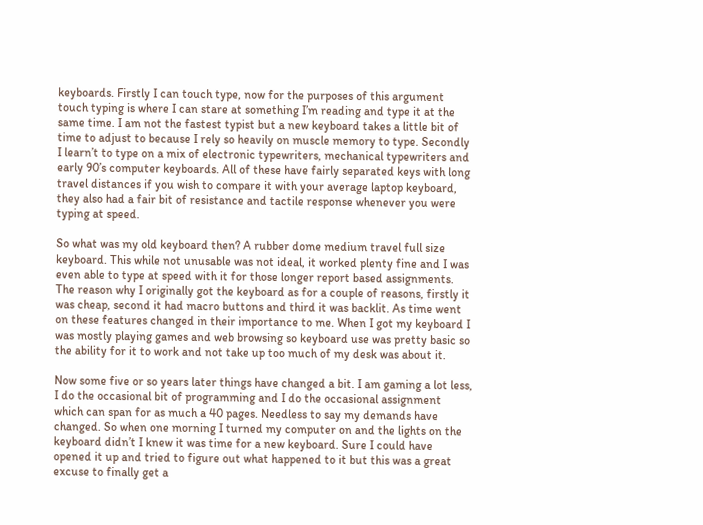keyboards. Firstly I can touch type, now for the purposes of this argument touch typing is where I can stare at something I’m reading and type it at the same time. I am not the fastest typist but a new keyboard takes a little bit of time to adjust to because I rely so heavily on muscle memory to type. Secondly I learn’t to type on a mix of electronic typewriters, mechanical typewriters and early 90’s computer keyboards. All of these have fairly separated keys with long travel distances if you wish to compare it with your average laptop keyboard, they also had a fair bit of resistance and tactile response whenever you were typing at speed.

So what was my old keyboard then? A rubber dome medium travel full size keyboard. This while not unusable was not ideal, it worked plenty fine and I was even able to type at speed with it for those longer report based assignments. The reason why I originally got the keyboard as for a couple of reasons, firstly it was cheap, second it had macro buttons and third it was backlit. As time went on these features changed in their importance to me. When I got my keyboard I was mostly playing games and web browsing so keyboard use was pretty basic so the ability for it to work and not take up too much of my desk was about it.

Now some five or so years later things have changed a bit. I am gaming a lot less, I do the occasional bit of programming and I do the occasional assignment which can span for as much a 40 pages. Needless to say my demands have changed. So when one morning I turned my computer on and the lights on the keyboard didn’t I knew it was time for a new keyboard. Sure I could have opened it up and tried to figure out what happened to it but this was a great excuse to finally get a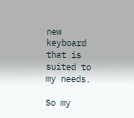new keyboard that is suited to my needs.

So my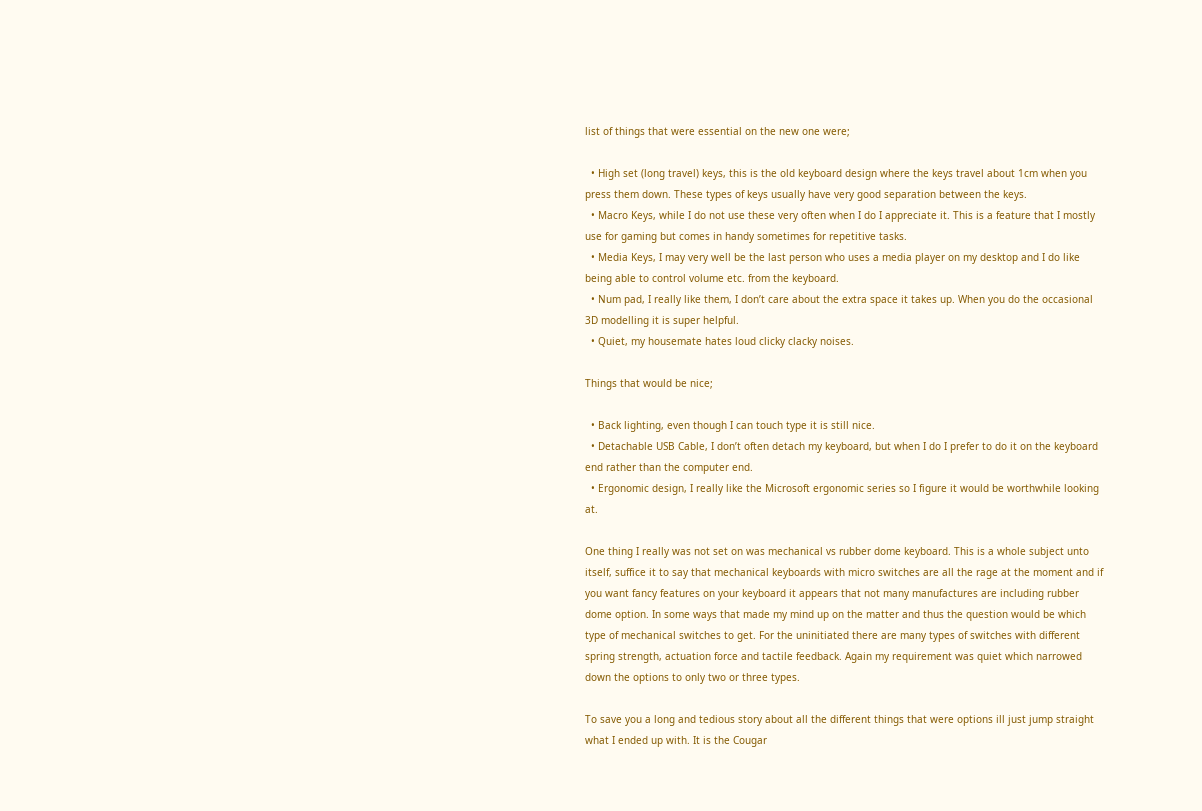list of things that were essential on the new one were;

  • High set (long travel) keys, this is the old keyboard design where the keys travel about 1cm when you press them down. These types of keys usually have very good separation between the keys.
  • Macro Keys, while I do not use these very often when I do I appreciate it. This is a feature that I mostly use for gaming but comes in handy sometimes for repetitive tasks.
  • Media Keys, I may very well be the last person who uses a media player on my desktop and I do like being able to control volume etc. from the keyboard.
  • Num pad, I really like them, I don’t care about the extra space it takes up. When you do the occasional 3D modelling it is super helpful.
  • Quiet, my housemate hates loud clicky clacky noises.

Things that would be nice;

  • Back lighting, even though I can touch type it is still nice.
  • Detachable USB Cable, I don’t often detach my keyboard, but when I do I prefer to do it on the keyboard end rather than the computer end.
  • Ergonomic design, I really like the Microsoft ergonomic series so I figure it would be worthwhile looking at.

One thing I really was not set on was mechanical vs rubber dome keyboard. This is a whole subject unto itself, suffice it to say that mechanical keyboards with micro switches are all the rage at the moment and if you want fancy features on your keyboard it appears that not many manufactures are including rubber dome option. In some ways that made my mind up on the matter and thus the question would be which type of mechanical switches to get. For the uninitiated there are many types of switches with different spring strength, actuation force and tactile feedback. Again my requirement was quiet which narrowed down the options to only two or three types.

To save you a long and tedious story about all the different things that were options ill just jump straight what I ended up with. It is the Cougar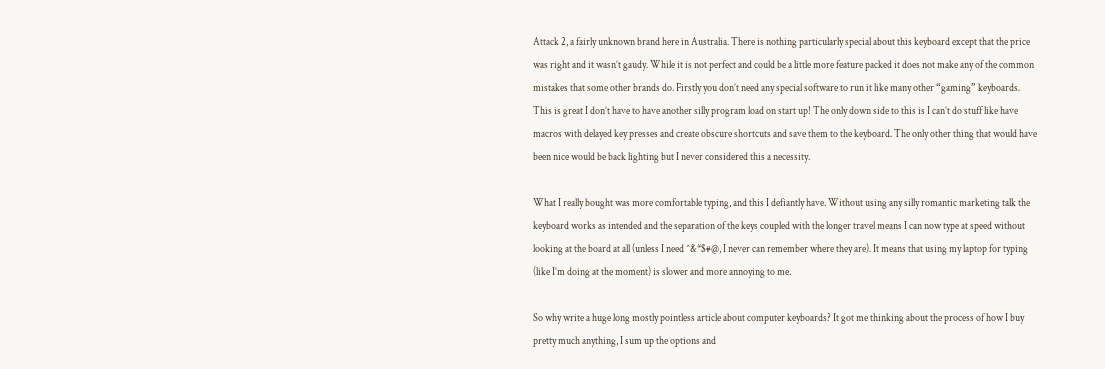Attack 2, a fairly unknown brand here in Australia. There is nothing particularly special about this keyboard except that the price was right and it wasn’t gaudy. While it is not perfect and could be a little more feature packed it does not make any of the common mistakes that some other brands do. Firstly you don’t need any special software to run it like many other “gaming” keyboards. This is great I don’t have to have another silly program load on start up! The only down side to this is I can’t do stuff like have macros with delayed key presses and create obscure shortcuts and save them to the keyboard. The only other thing that would have been nice would be back lighting but I never considered this a necessity.

What I really bought was more comfortable typing, and this I defiantly have. Without using any silly romantic marketing talk the keyboard works as intended and the separation of the keys coupled with the longer travel means I can now type at speed without looking at the board at all (unless I need ^&*$#@, I never can remember where they are). It means that using my laptop for typing (like I’m doing at the moment) is slower and more annoying to me.

So why write a huge long mostly pointless article about computer keyboards? It got me thinking about the process of how I buy pretty much anything, I sum up the options and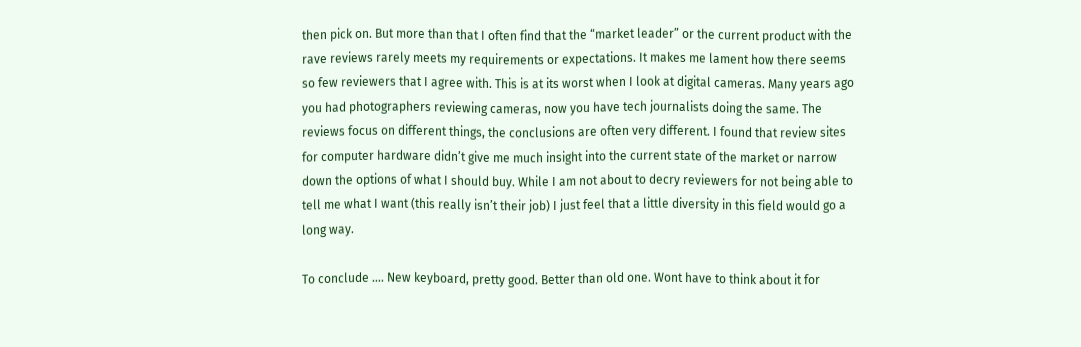then pick on. But more than that I often find that the “market leader” or the current product with the rave reviews rarely meets my requirements or expectations. It makes me lament how there seems so few reviewers that I agree with. This is at its worst when I look at digital cameras. Many years ago you had photographers reviewing cameras, now you have tech journalists doing the same. The reviews focus on different things, the conclusions are often very different. I found that review sites for computer hardware didn’t give me much insight into the current state of the market or narrow down the options of what I should buy. While I am not about to decry reviewers for not being able to tell me what I want (this really isn’t their job) I just feel that a little diversity in this field would go a long way.

To conclude …. New keyboard, pretty good. Better than old one. Wont have to think about it for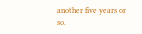another five years or so.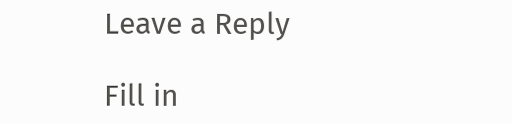Leave a Reply

Fill in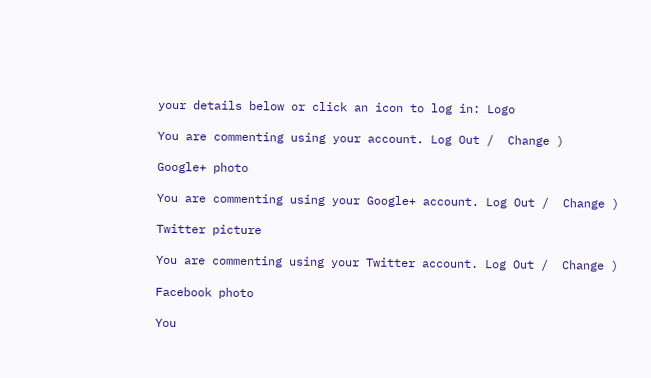your details below or click an icon to log in: Logo

You are commenting using your account. Log Out /  Change )

Google+ photo

You are commenting using your Google+ account. Log Out /  Change )

Twitter picture

You are commenting using your Twitter account. Log Out /  Change )

Facebook photo

You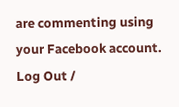are commenting using your Facebook account. Log Out /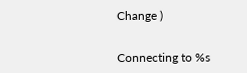Change )


Connecting to %s